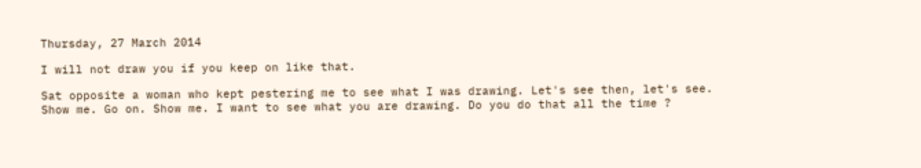Thursday, 27 March 2014

I will not draw you if you keep on like that.

Sat opposite a woman who kept pestering me to see what I was drawing. Let's see then, let's see. Show me. Go on. Show me. I want to see what you are drawing. Do you do that all the time ?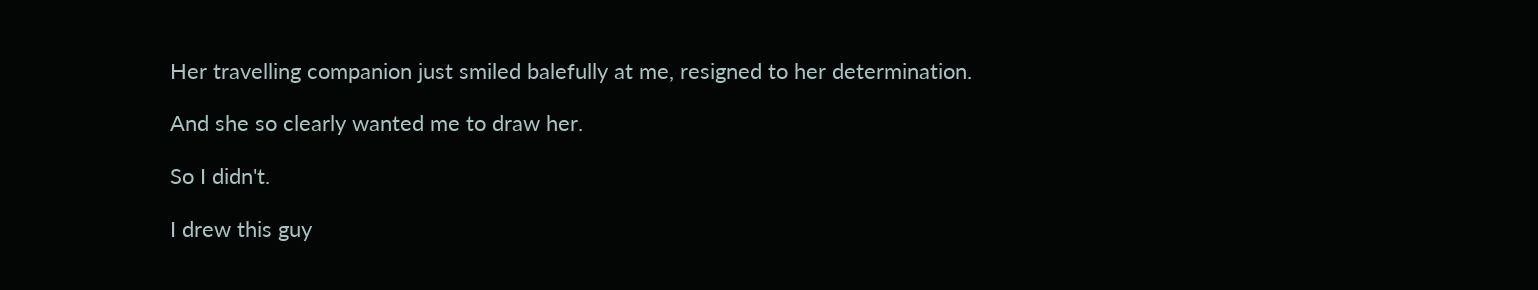Her travelling companion just smiled balefully at me, resigned to her determination.

And she so clearly wanted me to draw her.

So I didn't.

I drew this guy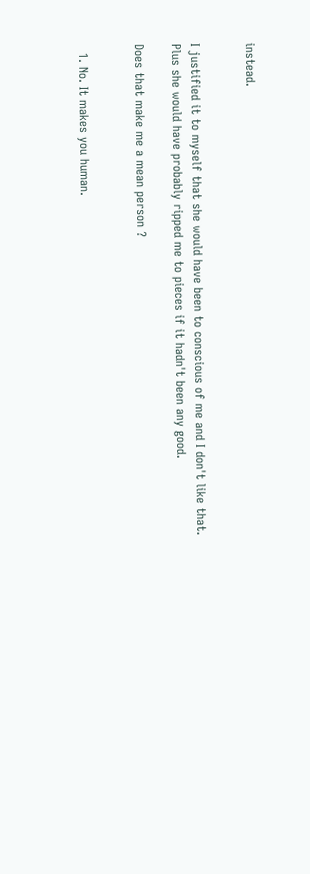instead.


I justified it to myself that she would have been to conscious of me and I don't like that. Plus she would have probably ripped me to pieces if it hadn't been any good.

Does that make me a mean person ?


  1. No. It makes you human.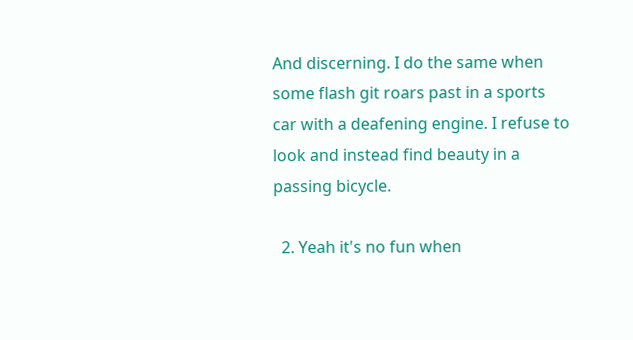And discerning. I do the same when some flash git roars past in a sports car with a deafening engine. I refuse to look and instead find beauty in a passing bicycle.

  2. Yeah it's no fun when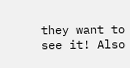they want to see it! Also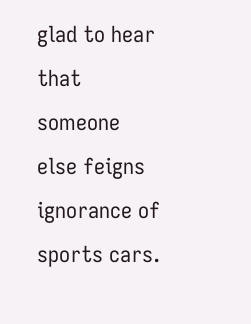glad to hear that someone else feigns ignorance of sports cars.